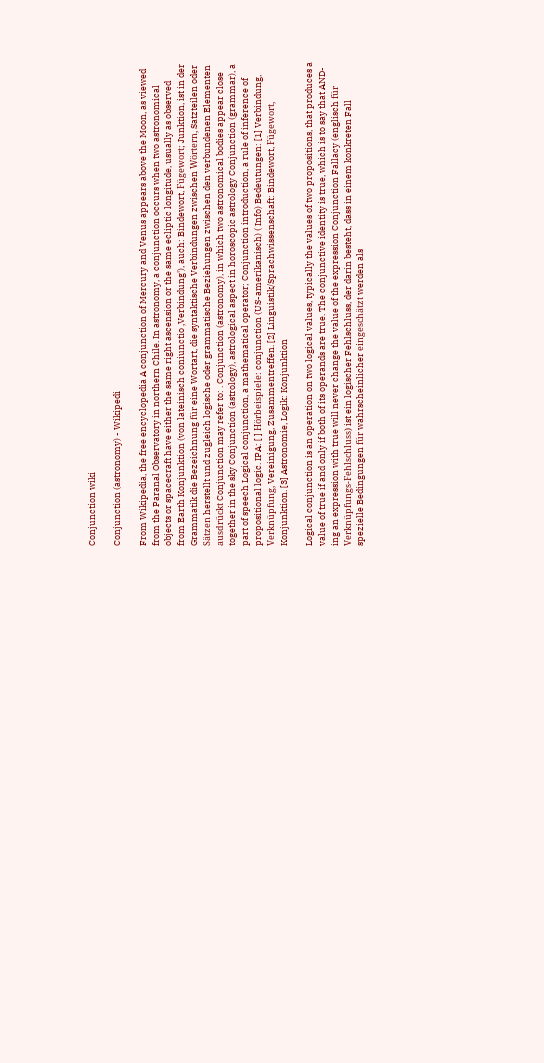Conjunction wiki

Conjunction (astronomy) - Wikipedi

From Wikipedia, the free encyclopedia A conjunction of Mercury and Venus appears above the Moon, as viewed from the Paranal Observatory in northern Chile. In astronomy, a conjunction occurs when two astronomical objects or spacecraft have either the same right ascension or the same ecliptic longitude, usually as observed from Earth Konjunktion (von lateinisch coniunctio ‚Verbindung'), auch: Bindewort, Fügewort; Junktion, ist in der Grammatik die Bezeichnung für eine Wortart, die syntaktische Verbindungen zwischen Wörtern, Satzteilen oder Sätzen herstellt und zugleich logische oder grammatische Beziehungen zwischen den verbundenen Elementen ausdrückt Conjunction may refer to: . Conjunction (astronomy), in which two astronomical bodies appear close together in the sky Conjunction (astrology), astrological aspect in horoscopic astrology Conjunction (grammar), a part of speech Logical conjunction, a mathematical operator; Conjunction introduction, a rule of inference of propositional logic. IPA: [ ] Hörbeispiele: conjunction (US-amerikanisch) ( Info) Bedeutungen: [1] Verbindung, Verknüpfung, Vereinigung, Zusammentreffen. [2] Linguistik/Sprachwissenschaft: Bindewort, Fügewort, Konjunktion. [3] Astronomie, Logik: Konjunktion

Logical conjunction is an operation on two logical values, typically the values of two propositions, that produces a value of true if and only if both of its operands are true. The conjunctive identity is true, which is to say that AND-ing an expression with true will never change the value of the expression Conjunction Fallacy (englisch für Verknüpfungs-Fehlschluss) ist ein logischer Fehlschluss, der darin besteht, dass in einem konkreten Fall spezielle Bedingungen für wahrscheinlicher eingeschätzt werden als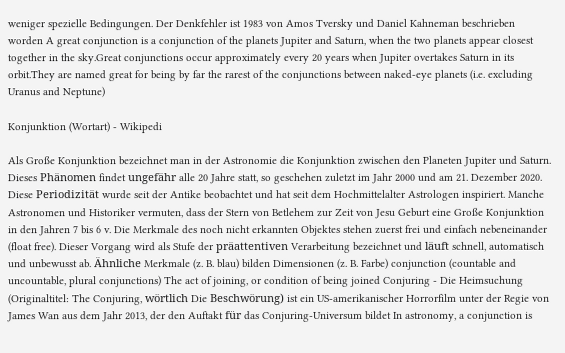weniger spezielle Bedingungen. Der Denkfehler ist 1983 von Amos Tversky und Daniel Kahneman beschrieben worden A great conjunction is a conjunction of the planets Jupiter and Saturn, when the two planets appear closest together in the sky.Great conjunctions occur approximately every 20 years when Jupiter overtakes Saturn in its orbit.They are named great for being by far the rarest of the conjunctions between naked-eye planets (i.e. excluding Uranus and Neptune)

Konjunktion (Wortart) - Wikipedi

Als Große Konjunktion bezeichnet man in der Astronomie die Konjunktion zwischen den Planeten Jupiter und Saturn. Dieses Phänomen findet ungefähr alle 20 Jahre statt, so geschehen zuletzt im Jahr 2000 und am 21. Dezember 2020. Diese Periodizität wurde seit der Antike beobachtet und hat seit dem Hochmittelalter Astrologen inspiriert. Manche Astronomen und Historiker vermuten, dass der Stern von Betlehem zur Zeit von Jesu Geburt eine Große Konjunktion in den Jahren 7 bis 6 v. Die Merkmale des noch nicht erkannten Objektes stehen zuerst frei und einfach nebeneinander (float free). Dieser Vorgang wird als Stufe der präattentiven Verarbeitung bezeichnet und läuft schnell, automatisch und unbewusst ab. Ähnliche Merkmale (z. B. blau) bilden Dimensionen (z. B. Farbe) conjunction (countable and uncountable, plural conjunctions) The act of joining, or condition of being joined Conjuring - Die Heimsuchung (Originaltitel: The Conjuring, wörtlich Die Beschwörung) ist ein US-amerikanischer Horrorfilm unter der Regie von James Wan aus dem Jahr 2013, der den Auftakt für das Conjuring-Universum bildet In astronomy, a conjunction is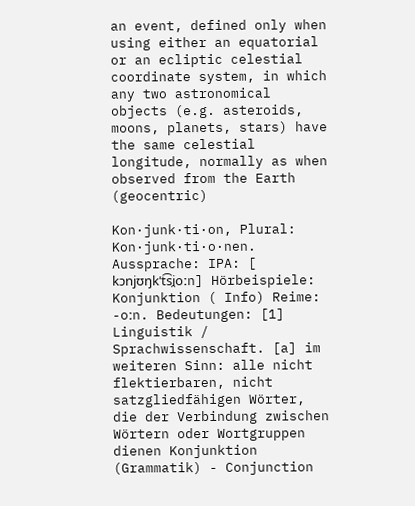an event, defined only when using either an equatorial or an ecliptic celestial coordinate system, in which any two astronomical objects (e.g. asteroids, moons, planets, stars) have the same celestial longitude, normally as when observed from the Earth (geocentric)

Kon·junk·ti·on, Plural: Kon·junk·ti·o·nen. Aussprache: IPA: [ kɔnjʊŋkˈt͡si̯oːn] Hörbeispiele: Konjunktion ( Info) Reime: -oːn. Bedeutungen: [1] Linguistik / Sprachwissenschaft. [a] im weiteren Sinn: alle nicht flektierbaren, nicht satzgliedfähigen Wörter, die der Verbindung zwischen Wörtern oder Wortgruppen dienen Konjunktion (Grammatik) - Conjunction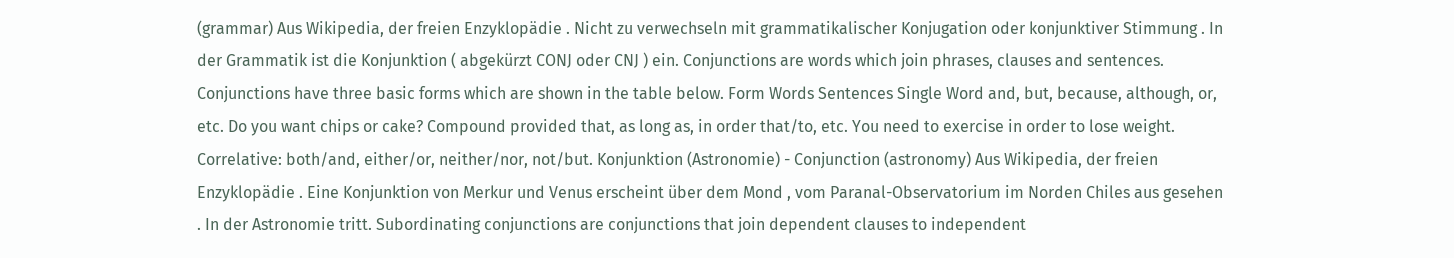(grammar) Aus Wikipedia, der freien Enzyklopädie . Nicht zu verwechseln mit grammatikalischer Konjugation oder konjunktiver Stimmung . In der Grammatik ist die Konjunktion ( abgekürzt CONJ oder CNJ ) ein. Conjunctions are words which join phrases, clauses and sentences. Conjunctions have three basic forms which are shown in the table below. Form Words Sentences Single Word and, but, because, although, or, etc. Do you want chips or cake? Compound provided that, as long as, in order that/to, etc. You need to exercise in order to lose weight. Correlative: both/and, either/or, neither/nor, not/but. Konjunktion (Astronomie) - Conjunction (astronomy) Aus Wikipedia, der freien Enzyklopädie . Eine Konjunktion von Merkur und Venus erscheint über dem Mond , vom Paranal-Observatorium im Norden Chiles aus gesehen . In der Astronomie tritt. Subordinating conjunctions are conjunctions that join dependent clauses to independent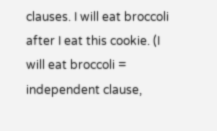clauses. I will eat broccoli after I eat this cookie. (I will eat broccoli = independent clause,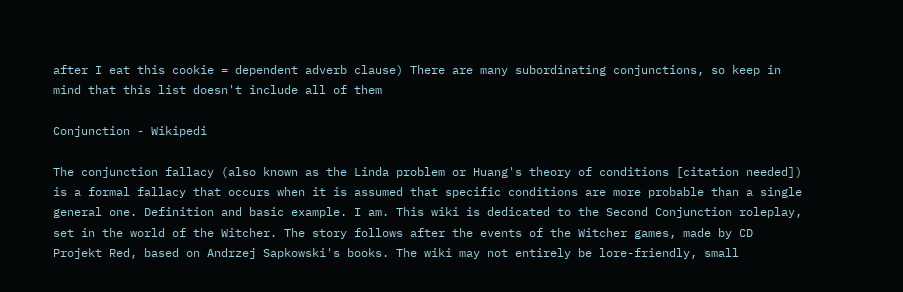after I eat this cookie = dependent adverb clause) There are many subordinating conjunctions, so keep in mind that this list doesn't include all of them

Conjunction - Wikipedi

The conjunction fallacy (also known as the Linda problem or Huang's theory of conditions [citation needed]) is a formal fallacy that occurs when it is assumed that specific conditions are more probable than a single general one. Definition and basic example. I am. This wiki is dedicated to the Second Conjunction roleplay, set in the world of the Witcher. The story follows after the events of the Witcher games, made by CD Projekt Red, based on Andrzej Sapkowski's books. The wiki may not entirely be lore-friendly, small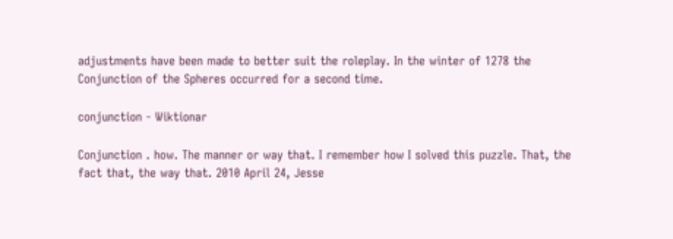adjustments have been made to better suit the roleplay. In the winter of 1278 the Conjunction of the Spheres occurred for a second time.

conjunction - Wiktionar

Conjunction . how. The manner or way that. I remember how I solved this puzzle. That, the fact that, the way that. 2010 April 24, Jesse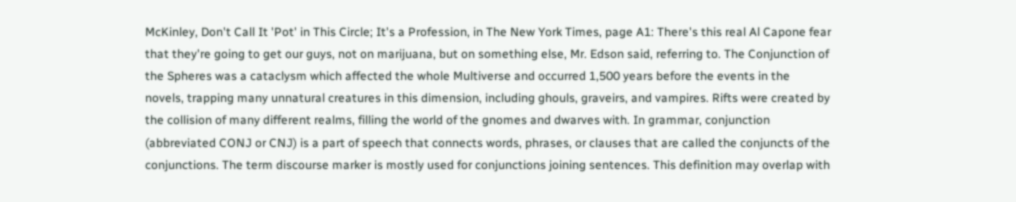McKinley, Don't Call It 'Pot' in This Circle; It's a Profession, in The New York Times, page A1: There's this real Al Capone fear that they're going to get our guys, not on marijuana, but on something else, Mr. Edson said, referring to. The Conjunction of the Spheres was a cataclysm which affected the whole Multiverse and occurred 1,500 years before the events in the novels, trapping many unnatural creatures in this dimension, including ghouls, graveirs, and vampires. Rifts were created by the collision of many different realms, filling the world of the gnomes and dwarves with. In grammar, conjunction (abbreviated CONJ or CNJ) is a part of speech that connects words, phrases, or clauses that are called the conjuncts of the conjunctions. The term discourse marker is mostly used for conjunctions joining sentences. This definition may overlap with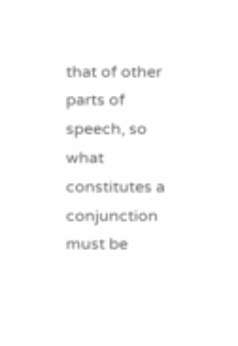that of other parts of speech, so what constitutes a conjunction must be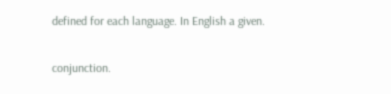defined for each language. In English a given.

conjunction.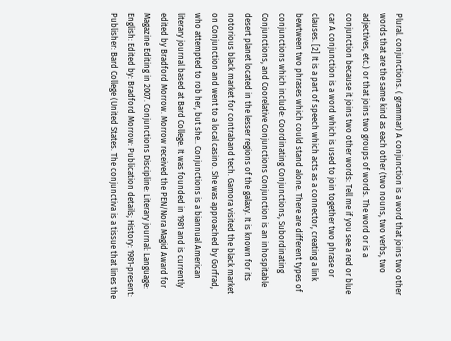Plural. conjunctions. ( grammar) A conjunction is a word that joins two other words that are the same kind as each other (two nouns, two verbs, two adjectives, etc.) or that joins two groups of words. The word or is a conjunction because it joins two other words: Tell me if you see a red or blue car A conjunction is a word which is used to join together two phrase or clauses. [2] It is a part of speech which acts as a connector, creating a link bewtween two phrases which could stand alone. There are different types of conjunctions which include: Coordinating Conjunctions, Subordinating Conjunctions, and Coorelative Conjunctions Conjunction is an inhospitable desert planet located in the lesser regions of the galaxy. It is known for its notorious black market for contraband tech. Gamora visited the black market on Conjunction and went to a local casino. She was approached by Gorfrad, who attempted to rob her, but she.. Conjunctions is a biannual American literary journal based at Bard College. It was founded in 1981 and is currently edited by Bradford Morrow. Morrow received the PEN/Nora Magid Award for Magazine Editing in 2007. Conjunctions Discipline: Literary journal: Language: English: Edited by: Bradford Morrow: Publication details; History: 1981-present: Publisher: Bard College (United States. The conjunctiva is a tissue that lines the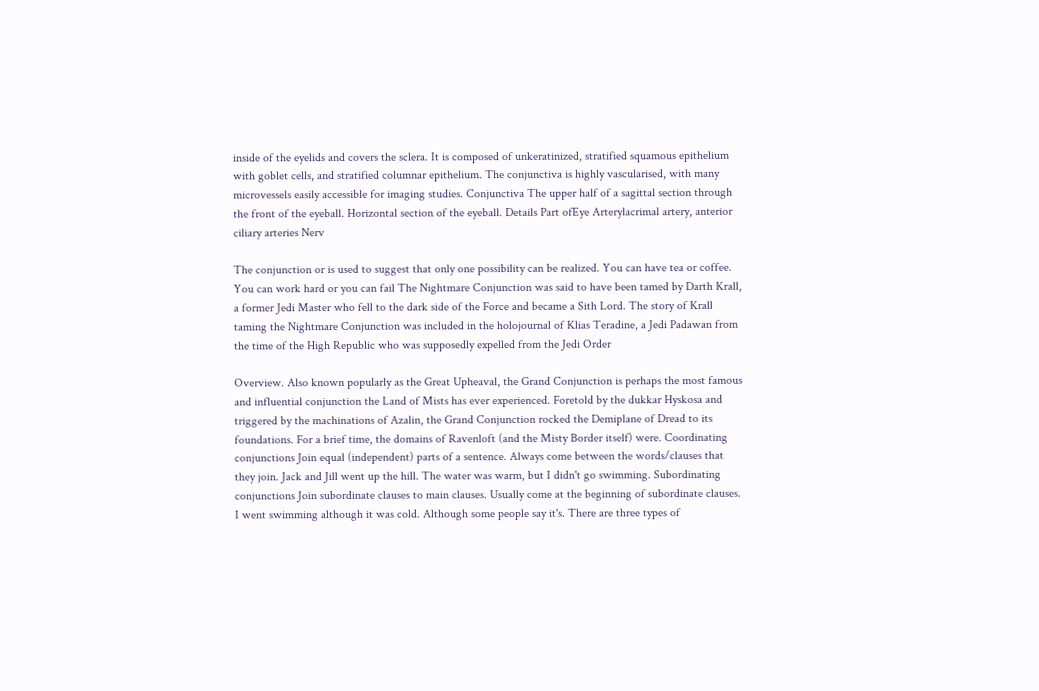inside of the eyelids and covers the sclera. It is composed of unkeratinized, stratified squamous epithelium with goblet cells, and stratified columnar epithelium. The conjunctiva is highly vascularised, with many microvessels easily accessible for imaging studies. Conjunctiva The upper half of a sagittal section through the front of the eyeball. Horizontal section of the eyeball. Details Part ofEye Arterylacrimal artery, anterior ciliary arteries Nerv

The conjunction or is used to suggest that only one possibility can be realized. You can have tea or coffee. You can work hard or you can fail The Nightmare Conjunction was said to have been tamed by Darth Krall, a former Jedi Master who fell to the dark side of the Force and became a Sith Lord. The story of Krall taming the Nightmare Conjunction was included in the holojournal of Klias Teradine, a Jedi Padawan from the time of the High Republic who was supposedly expelled from the Jedi Order

Overview. Also known popularly as the Great Upheaval, the Grand Conjunction is perhaps the most famous and influential conjunction the Land of Mists has ever experienced. Foretold by the dukkar Hyskosa and triggered by the machinations of Azalin, the Grand Conjunction rocked the Demiplane of Dread to its foundations. For a brief time, the domains of Ravenloft (and the Misty Border itself) were. Coordinating conjunctions Join equal (independent) parts of a sentence. Always come between the words/clauses that they join. Jack and Jill went up the hill. The water was warm, but I didn't go swimming. Subordinating conjunctions Join subordinate clauses to main clauses. Usually come at the beginning of subordinate clauses. I went swimming although it was cold. Although some people say it's. There are three types of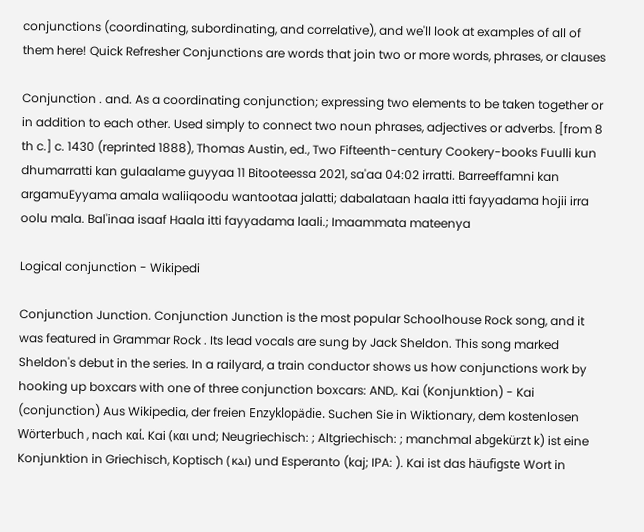conjunctions (coordinating, subordinating, and correlative), and we'll look at examples of all of them here! Quick Refresher Conjunctions are words that join two or more words, phrases, or clauses

Conjunction . and. As a coordinating conjunction; expressing two elements to be taken together or in addition to each other. Used simply to connect two noun phrases, adjectives or adverbs. [from 8 th c.] c. 1430 (reprinted 1888), Thomas Austin, ed., Two Fifteenth-century Cookery-books Fuulli kun dhumarratti kan gulaalame guyyaa 11 Bitooteessa 2021, sa'aa 04:02 irratti. Barreeffamni kan argamuEyyama amala waliiqoodu wantootaa jalatti; dabalataan haala itti fayyadama hojii irra oolu mala. Bal'inaa isaaf Haala itti fayyadama laali.; Imaammata mateenya

Logical conjunction - Wikipedi

Conjunction Junction. Conjunction Junction is the most popular Schoolhouse Rock song, and it was featured in Grammar Rock . Its lead vocals are sung by Jack Sheldon. This song marked Sheldon's debut in the series. In a railyard, a train conductor shows us how conjunctions work by hooking up boxcars with one of three conjunction boxcars: AND,. Kai (Konjunktion) - Kai (conjunction) Aus Wikipedia, der freien Enzyklopädie. Suchen Sie in Wiktionary, dem kostenlosen Wörterbuch , nach καί. Kai (και und; Neugriechisch: ; Altgriechisch: ; manchmal abgekürzt k) ist eine Konjunktion in Griechisch, Koptisch (ⲕⲁⲓ) und Esperanto (kaj; IPA: ). Kai ist das häufigste Wort in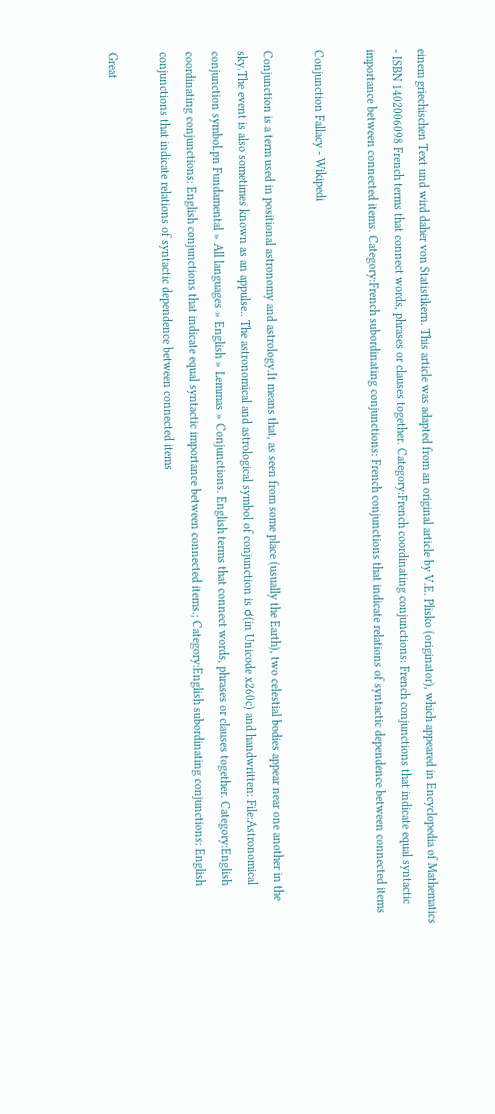einem griechischen Text und wird daher von Statistikern. This article was adapted from an original article by V.E. Plisko (originator), which appeared in Encyclopedia of Mathematics - ISBN 1402006098 French terms that connect words, phrases or clauses together. Category:French coordinating conjunctions: French conjunctions that indicate equal syntactic importance between connected items. Category:French subordinating conjunctions: French conjunctions that indicate relations of syntactic dependence between connected items

Conjunction Fallacy - Wikipedi

Conjunction is a term used in positional astronomy and astrology.It means that, as seen from some place (usually the Earth), two celestial bodies appear near one another in the sky.The event is also sometimes known as an appulse.. The astronomical and astrological symbol of conjunction is ☌(in Unicode x260c) and handwritten: File:Astronomical conjunction symbol.pn Fundamental » All languages » English » Lemmas » Conjunctions. English terms that connect words, phrases or clauses together. Category:English coordinating conjunctions: English conjunctions that indicate equal syntactic importance between connected items.; Category:English subordinating conjunctions: English conjunctions that indicate relations of syntactic dependence between connected items

Great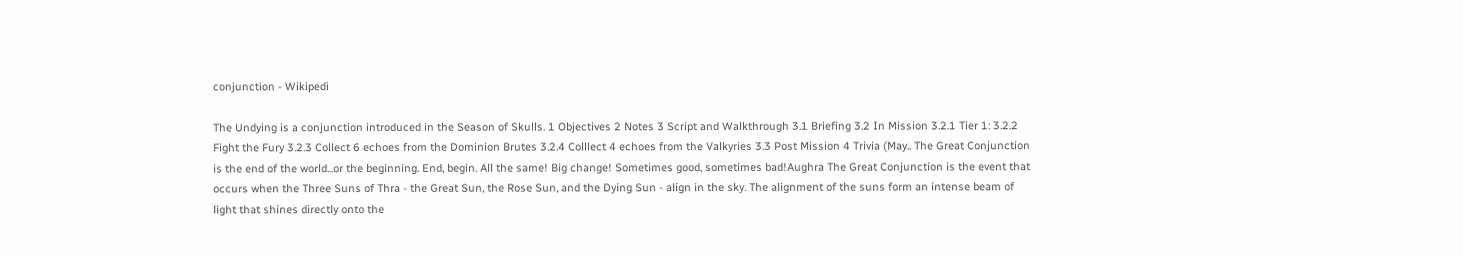conjunction - Wikipedi

The Undying is a conjunction introduced in the Season of Skulls. 1 Objectives 2 Notes 3 Script and Walkthrough 3.1 Briefing 3.2 In Mission 3.2.1 Tier 1: 3.2.2 Fight the Fury 3.2.3 Collect 6 echoes from the Dominion Brutes 3.2.4 Colllect 4 echoes from the Valkyries 3.3 Post Mission 4 Trivia (May.. The Great Conjunction is the end of the world...or the beginning. End, begin. All the same! Big change! Sometimes good, sometimes bad!Aughra The Great Conjunction is the event that occurs when the Three Suns of Thra - the Great Sun, the Rose Sun, and the Dying Sun - align in the sky. The alignment of the suns form an intense beam of light that shines directly onto the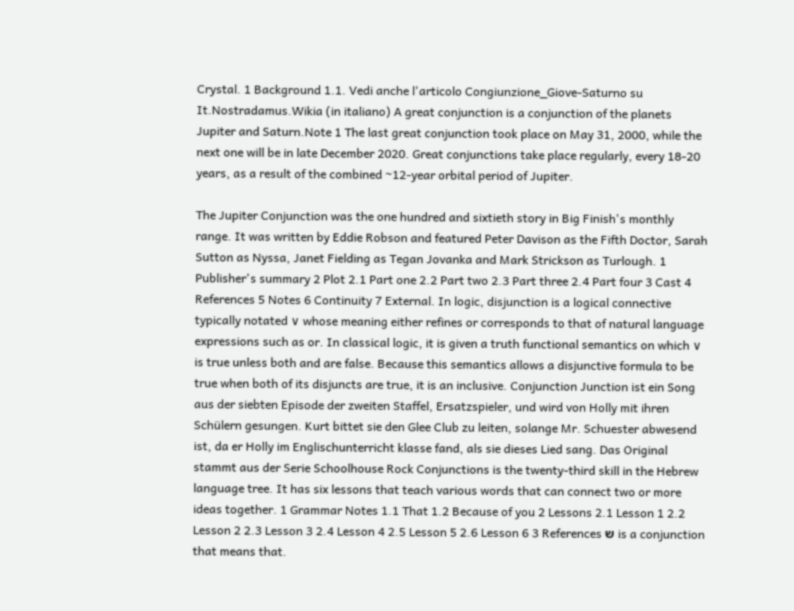Crystal. 1 Background 1.1. Vedi anche l'articolo Congiunzione_Giove-Saturno su It.Nostradamus.Wikia (in italiano) A great conjunction is a conjunction of the planets Jupiter and Saturn.Note 1 The last great conjunction took place on May 31, 2000, while the next one will be in late December 2020. Great conjunctions take place regularly, every 18-20 years, as a result of the combined ~12-year orbital period of Jupiter.

The Jupiter Conjunction was the one hundred and sixtieth story in Big Finish's monthly range. It was written by Eddie Robson and featured Peter Davison as the Fifth Doctor, Sarah Sutton as Nyssa, Janet Fielding as Tegan Jovanka and Mark Strickson as Turlough. 1 Publisher's summary 2 Plot 2.1 Part one 2.2 Part two 2.3 Part three 2.4 Part four 3 Cast 4 References 5 Notes 6 Continuity 7 External. In logic, disjunction is a logical connective typically notated ∨ whose meaning either refines or corresponds to that of natural language expressions such as or. In classical logic, it is given a truth functional semantics on which ∨ is true unless both and are false. Because this semantics allows a disjunctive formula to be true when both of its disjuncts are true, it is an inclusive. Conjunction Junction ist ein Song aus der siebten Episode der zweiten Staffel, Ersatzspieler, und wird von Holly mit ihren Schülern gesungen. Kurt bittet sie den Glee Club zu leiten, solange Mr. Schuester abwesend ist, da er Holly im Englischunterricht klasse fand, als sie dieses Lied sang. Das Original stammt aus der Serie Schoolhouse Rock Conjunctions is the twenty-third skill in the Hebrew language tree. It has six lessons that teach various words that can connect two or more ideas together. 1 Grammar Notes 1.1 That 1.2 Because of you 2 Lessons 2.1 Lesson 1 2.2 Lesson 2 2.3 Lesson 3 2.4 Lesson 4 2.5 Lesson 5 2.6 Lesson 6 3 References ש is a conjunction that means that.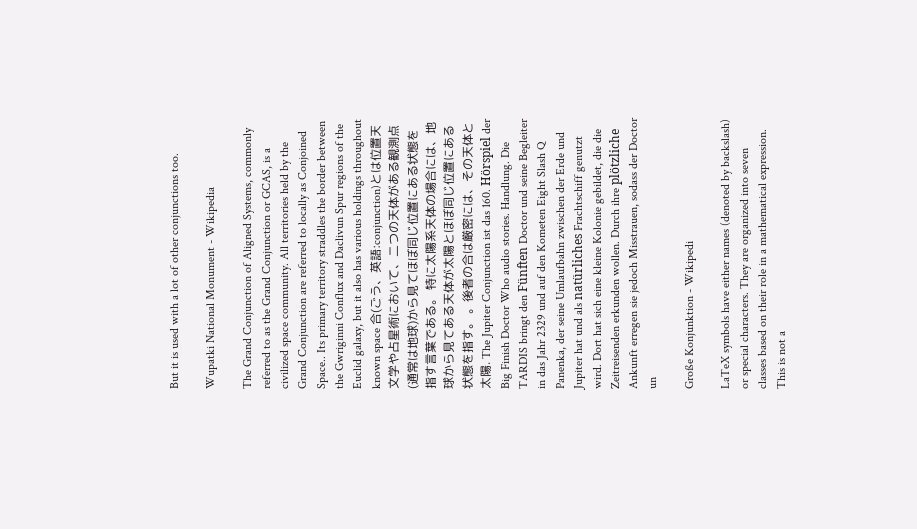But it is used with a lot of other conjunctions too.

Wupatki National Monument - Wikipedia

The Grand Conjunction of Aligned Systems, commonly referred to as the Grand Conjunction or GCAS, is a civilized space community. All territories held by the Grand Conjunction are referred to locally as Conjoined Space.. Its primary territory straddles the border between the Gwriginni Conflux and Daclivun Spur regions of the Euclid galaxy, but it also has various holdings throughout known space 合(ごう、英語:conjunction)とは位置天文学や占星術において、二つの天体がある観測点(通常は地球)から見てほぼ同じ位置にある状態を指す言葉である。 特に太陽系天体の場合には、地球から見てある天体が太陽とほぼ同じ位置にある状態を指す。 。後者の合は厳密には、その天体と太陽. The Jupiter Conjunction ist das 160. Hörspiel der Big Finish Doctor Who audio stories. Handlung. Die TARDIS bringt den Fünften Doctor und seine Begleiter in das Jahr 2329 und auf den Kometen Eight Slash Q Panenka, der seine Umlaufbahn zwischen der Erde und Jupiter hat und als natürliches Frachtschiff genutzt wird. Dort hat sich eine kleine Kolonie gebildet, die die Zeitreisenden erkunden wollen. Durch ihre plötzliche Ankunft erregen sie jedoch Misstrauen, sodass der Doctor un

Große Konjunktion - Wikipedi

LaTeX symbols have either names (denoted by backslash) or special characters. They are organized into seven classes based on their role in a mathematical expression. This is not a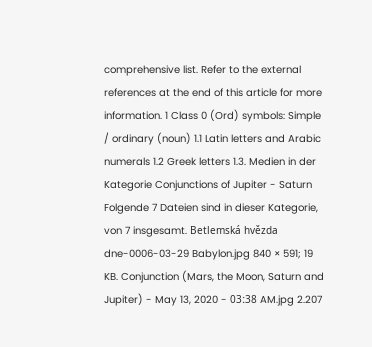comprehensive list. Refer to the external references at the end of this article for more information. 1 Class 0 (Ord) symbols: Simple / ordinary (noun) 1.1 Latin letters and Arabic numerals 1.2 Greek letters 1.3. Medien in der Kategorie Conjunctions of Jupiter - Saturn Folgende 7 Dateien sind in dieser Kategorie, von 7 insgesamt. Betlemská hvězda dne-0006-03-29 Babylon.jpg 840 × 591; 19 KB. Conjunction (Mars, the Moon, Saturn and Jupiter) - May 13, 2020 - 03ː38 AM.jpg 2.207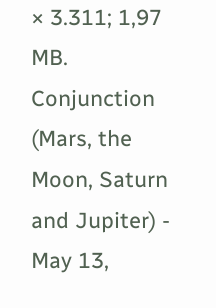× 3.311; 1,97 MB. Conjunction (Mars, the Moon, Saturn and Jupiter) - May 13,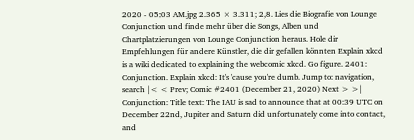2020 - 05ː03 AM.jpg 2.365 × 3.311; 2,8. Lies die Biografie von Lounge Conjunction und finde mehr über die Songs, Alben und Chartplatzierungen von Lounge Conjunction heraus. Hole dir Empfehlungen für andere Künstler, die dir gefallen könnten Explain xkcd is a wiki dedicated to explaining the webcomic xkcd. Go figure. 2401: Conjunction. Explain xkcd: It's 'cause you're dumb. Jump to: navigation, search |< < Prev; Comic #2401 (December 21, 2020) Next > >| Conjunction: Title text: The IAU is sad to announce that at 00:39 UTC on December 22nd, Jupiter and Saturn did unfortunately come into contact, and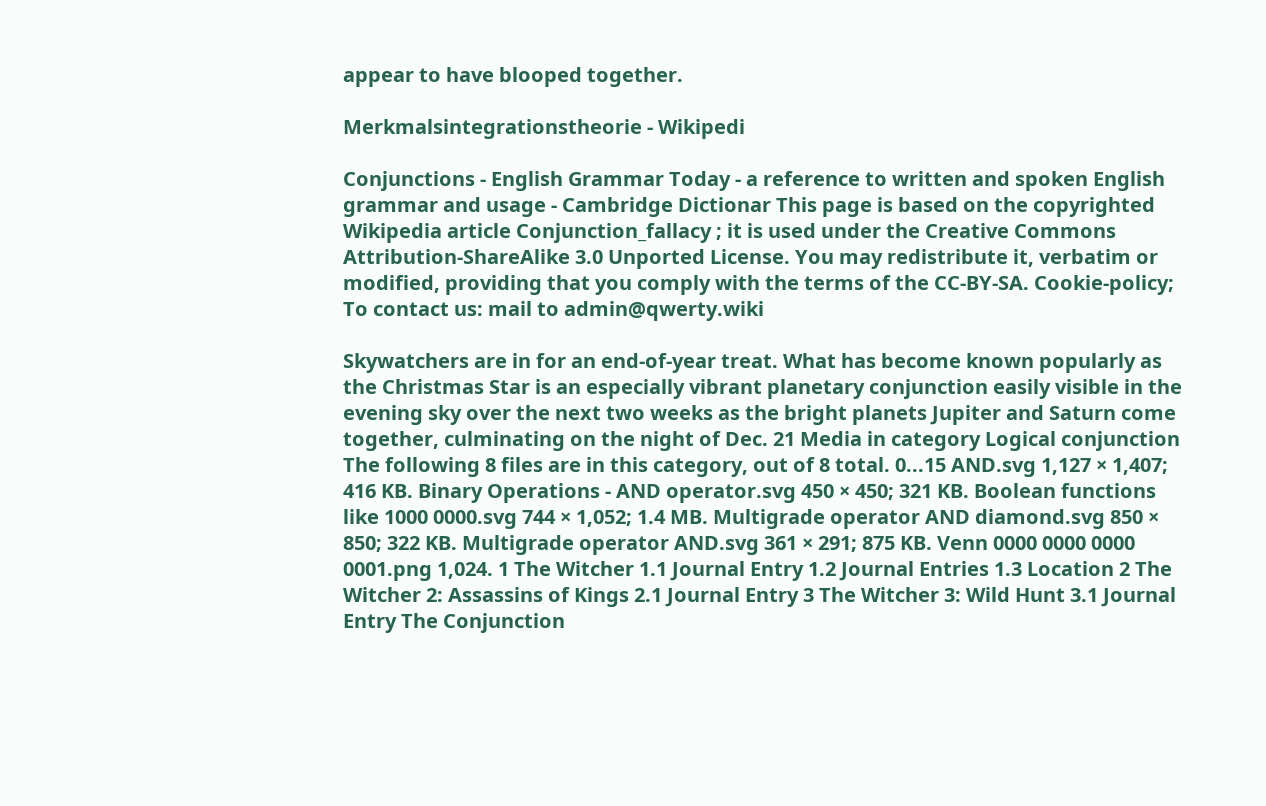appear to have blooped together.

Merkmalsintegrationstheorie - Wikipedi

Conjunctions - English Grammar Today - a reference to written and spoken English grammar and usage - Cambridge Dictionar This page is based on the copyrighted Wikipedia article Conjunction_fallacy ; it is used under the Creative Commons Attribution-ShareAlike 3.0 Unported License. You may redistribute it, verbatim or modified, providing that you comply with the terms of the CC-BY-SA. Cookie-policy; To contact us: mail to admin@qwerty.wiki

Skywatchers are in for an end-of-year treat. What has become known popularly as the Christmas Star is an especially vibrant planetary conjunction easily visible in the evening sky over the next two weeks as the bright planets Jupiter and Saturn come together, culminating on the night of Dec. 21 Media in category Logical conjunction The following 8 files are in this category, out of 8 total. 0...15 AND.svg 1,127 × 1,407; 416 KB. Binary Operations - AND operator.svg 450 × 450; 321 KB. Boolean functions like 1000 0000.svg 744 × 1,052; 1.4 MB. Multigrade operator AND diamond.svg 850 × 850; 322 KB. Multigrade operator AND.svg 361 × 291; 875 KB. Venn 0000 0000 0000 0001.png 1,024. 1 The Witcher 1.1 Journal Entry 1.2 Journal Entries 1.3 Location 2 The Witcher 2: Assassins of Kings 2.1 Journal Entry 3 The Witcher 3: Wild Hunt 3.1 Journal Entry The Conjunction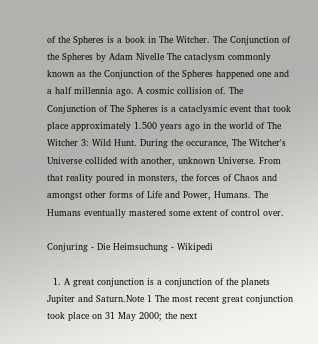of the Spheres is a book in The Witcher. The Conjunction of the Spheres by Adam Nivelle The cataclysm commonly known as the Conjunction of the Spheres happened one and a half millennia ago. A cosmic collision of. The Conjunction of The Spheres is a cataclysmic event that took place approximately 1.500 years ago in the world of The Witcher 3: Wild Hunt. During the occurance, The Witcher's Universe collided with another, unknown Universe. From that reality poured in monsters, the forces of Chaos and amongst other forms of Life and Power, Humans. The Humans eventually mastered some extent of control over.

Conjuring - Die Heimsuchung - Wikipedi

  1. A great conjunction is a conjunction of the planets Jupiter and Saturn.Note 1 The most recent great conjunction took place on 31 May 2000; the next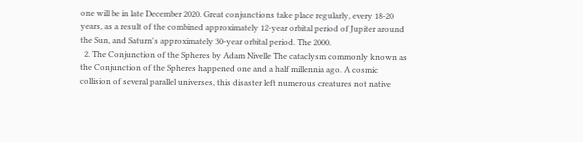one will be in late December 2020. Great conjunctions take place regularly, every 18-20 years, as a result of the combined approximately 12-year orbital period of Jupiter around the Sun, and Saturn's approximately 30-year orbital period. The 2000.
  2. The Conjunction of the Spheres by Adam Nivelle The cataclysm commonly known as the Conjunction of the Spheres happened one and a half millennia ago. A cosmic collision of several parallel universes, this disaster left numerous creatures not native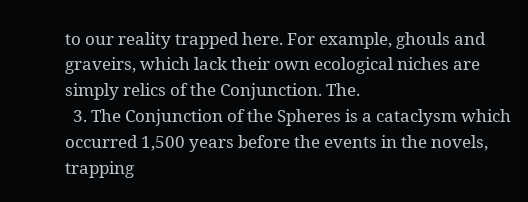to our reality trapped here. For example, ghouls and graveirs, which lack their own ecological niches are simply relics of the Conjunction. The.
  3. The Conjunction of the Spheres is a cataclysm which occurred 1,500 years before the events in the novels, trapping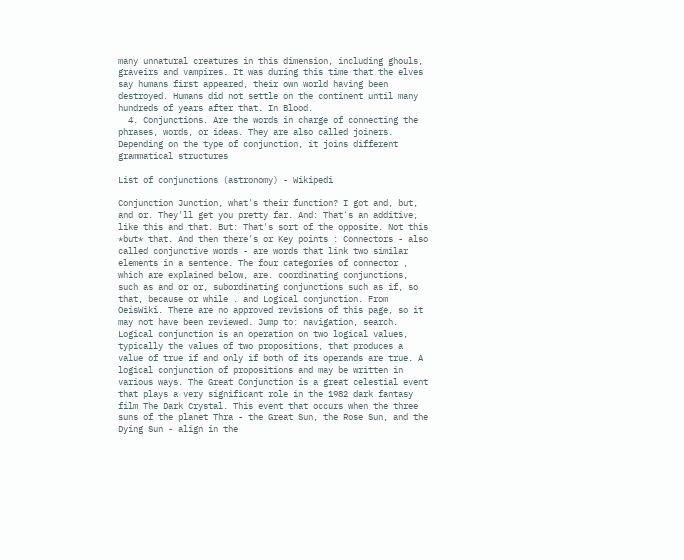many unnatural creatures in this dimension, including ghouls, graveirs and vampires. It was during this time that the elves say humans first appeared, their own world having been destroyed. Humans did not settle on the continent until many hundreds of years after that. In Blood.
  4. Conjunctions. Are the words in charge of connecting the phrases, words, or ideas. They are also called joiners. Depending on the type of conjunction, it joins different grammatical structures

List of conjunctions (astronomy) - Wikipedi

Conjunction Junction, what's their function? I got and, but, and or. They'll get you pretty far. And: That's an additive, like this and that. But: That's sort of the opposite. Not this *but* that. And then there's or Key points : Connectors - also called conjunctive words - are words that link two similar elements in a sentence. The four categories of connector , which are explained below, are. coordinating conjunctions, such as and or or, subordinating conjunctions such as if, so that, because or while . and Logical conjunction. From OeisWiki. There are no approved revisions of this page, so it may not have been reviewed. Jump to: navigation, search. Logical conjunction is an operation on two logical values, typically the values of two propositions, that produces a value of true if and only if both of its operands are true. A logical conjunction of propositions and may be written in various ways. The Great Conjunction is a great celestial event that plays a very significant role in the 1982 dark fantasy film The Dark Crystal. This event that occurs when the three suns of the planet Thra - the Great Sun, the Rose Sun, and the Dying Sun - align in the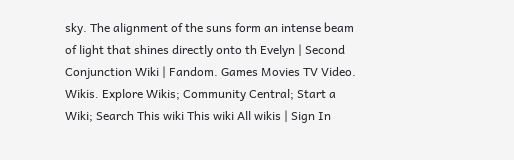sky. The alignment of the suns form an intense beam of light that shines directly onto th Evelyn | Second Conjunction Wiki | Fandom. Games Movies TV Video. Wikis. Explore Wikis; Community Central; Start a Wiki; Search This wiki This wiki All wikis | Sign In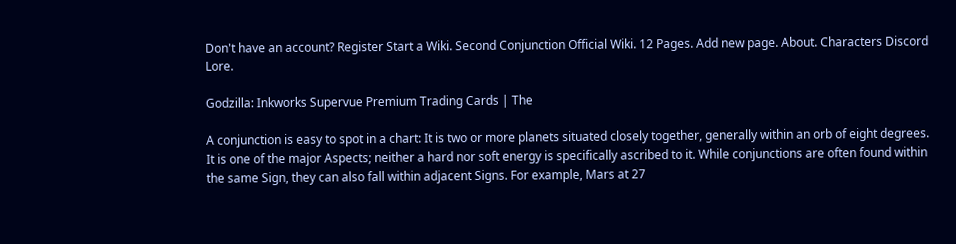Don't have an account? Register Start a Wiki. Second Conjunction Official Wiki. 12 Pages. Add new page. About. Characters Discord Lore.

Godzilla: Inkworks Supervue Premium Trading Cards | The

A conjunction is easy to spot in a chart: It is two or more planets situated closely together, generally within an orb of eight degrees. It is one of the major Aspects; neither a hard nor soft energy is specifically ascribed to it. While conjunctions are often found within the same Sign, they can also fall within adjacent Signs. For example, Mars at 27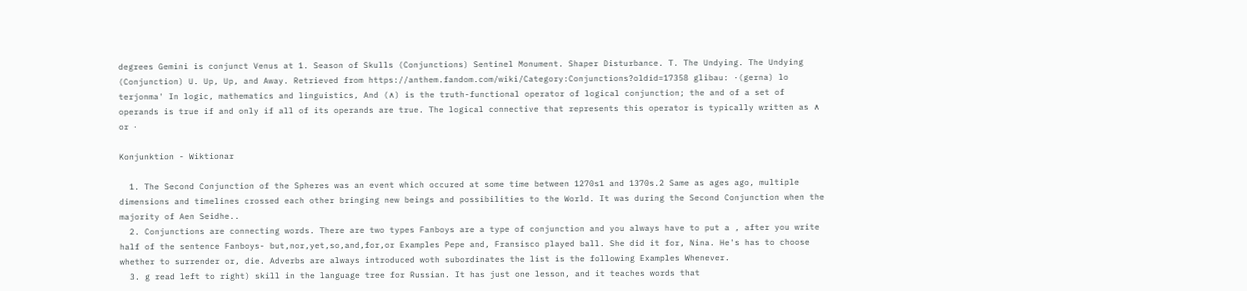degrees Gemini is conjunct Venus at 1. Season of Skulls (Conjunctions) Sentinel Monument. Shaper Disturbance. T. The Undying. The Undying (Conjunction) U. Up, Up, and Away. Retrieved from https://anthem.fandom.com/wiki/Category:Conjunctions?oldid=17358 glibau: ·(gerna) lo terjonma' In logic, mathematics and linguistics, And (∧) is the truth-functional operator of logical conjunction; the and of a set of operands is true if and only if all of its operands are true. The logical connective that represents this operator is typically written as ∧ or ⋅

Konjunktion - Wiktionar

  1. The Second Conjunction of the Spheres was an event which occured at some time between 1270s1 and 1370s.2 Same as ages ago, multiple dimensions and timelines crossed each other bringing new beings and possibilities to the World. It was during the Second Conjunction when the majority of Aen Seidhe..
  2. Conjunctions are connecting words. There are two types Fanboys are a type of conjunction and you always have to put a , after you write half of the sentence Fanboys- but,nor,yet,so,and,for,or Examples Pepe and, Fransisco played ball. She did it for, Nina. He's has to choose whether to surrender or, die. Adverbs are always introduced woth subordinates the list is the following Examples Whenever.
  3. g read left to right) skill in the language tree for Russian. It has just one lesson, and it teaches words that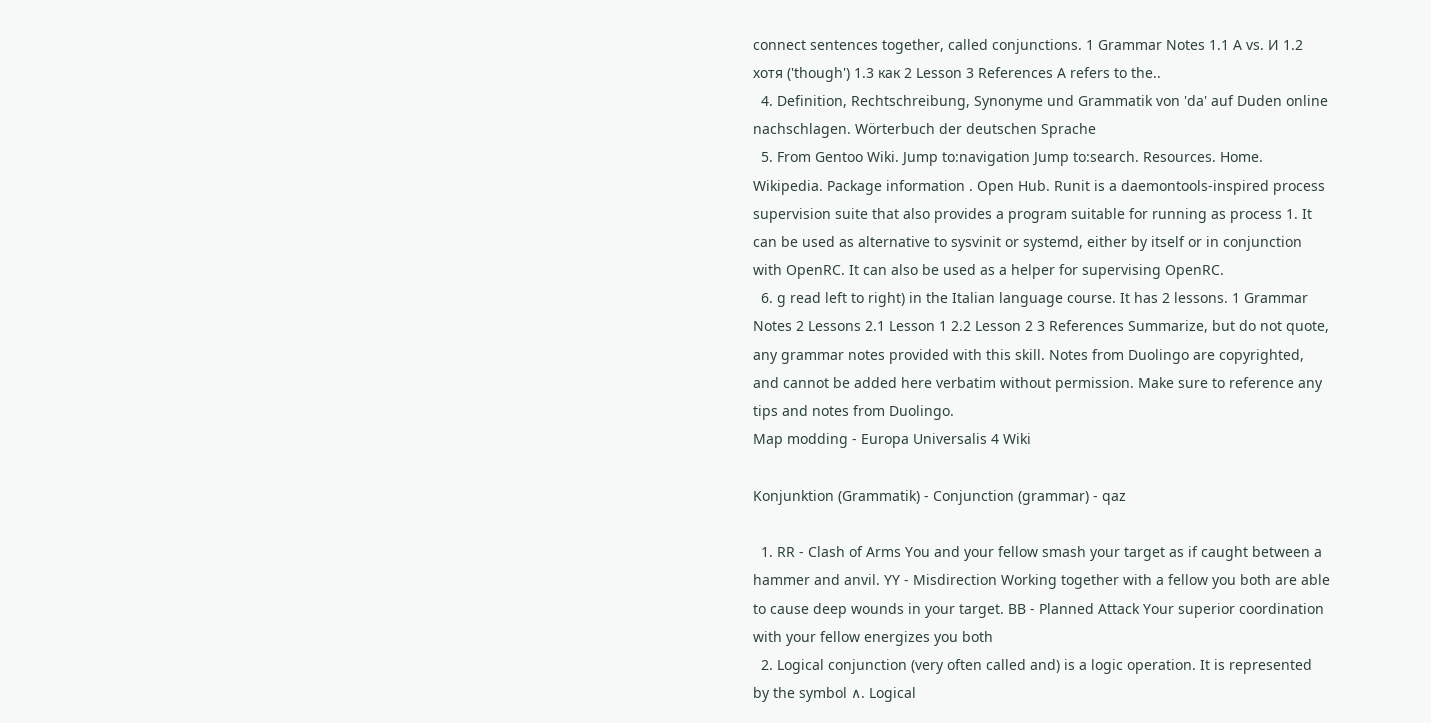connect sentences together, called conjunctions. 1 Grammar Notes 1.1 A vs. И 1.2 хотя ('though') 1.3 как 2 Lesson 3 References A refers to the..
  4. Definition, Rechtschreibung, Synonyme und Grammatik von 'da' auf Duden online nachschlagen. Wörterbuch der deutschen Sprache
  5. From Gentoo Wiki. Jump to:navigation Jump to:search. Resources. Home. Wikipedia. Package information . Open Hub. Runit is a daemontools-inspired process supervision suite that also provides a program suitable for running as process 1. It can be used as alternative to sysvinit or systemd, either by itself or in conjunction with OpenRC. It can also be used as a helper for supervising OpenRC.
  6. g read left to right) in the Italian language course. It has 2 lessons. 1 Grammar Notes 2 Lessons 2.1 Lesson 1 2.2 Lesson 2 3 References Summarize, but do not quote, any grammar notes provided with this skill. Notes from Duolingo are copyrighted, and cannot be added here verbatim without permission. Make sure to reference any tips and notes from Duolingo.
Map modding - Europa Universalis 4 Wiki

Konjunktion (Grammatik) - Conjunction (grammar) - qaz

  1. RR - Clash of Arms You and your fellow smash your target as if caught between a hammer and anvil. YY - Misdirection Working together with a fellow you both are able to cause deep wounds in your target. BB - Planned Attack Your superior coordination with your fellow energizes you both
  2. Logical conjunction (very often called and) is a logic operation. It is represented by the symbol ∧. Logical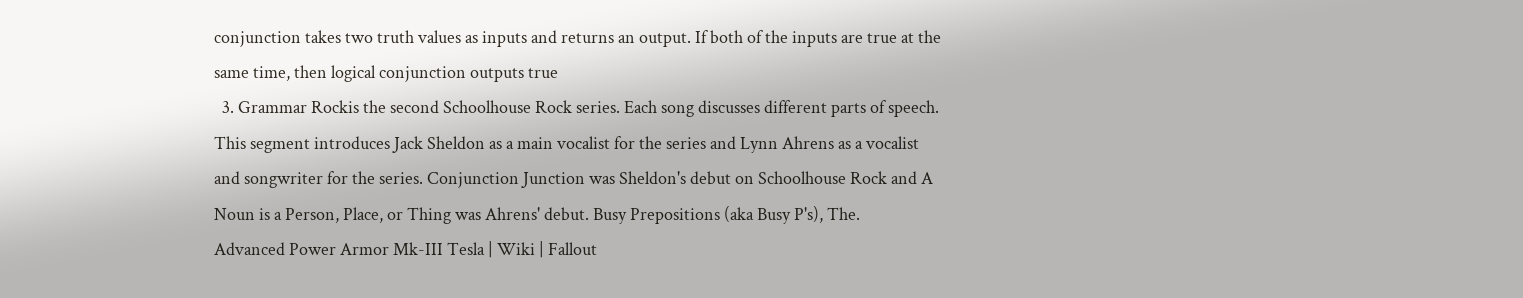conjunction takes two truth values as inputs and returns an output. If both of the inputs are true at the same time, then logical conjunction outputs true
  3. Grammar Rockis the second Schoolhouse Rock series. Each song discusses different parts of speech. This segment introduces Jack Sheldon as a main vocalist for the series and Lynn Ahrens as a vocalist and songwriter for the series. Conjunction Junction was Sheldon's debut on Schoolhouse Rock and A Noun is a Person, Place, or Thing was Ahrens' debut. Busy Prepositions (aka Busy P's), The.
Advanced Power Armor Mk-III Tesla | Wiki | Fallout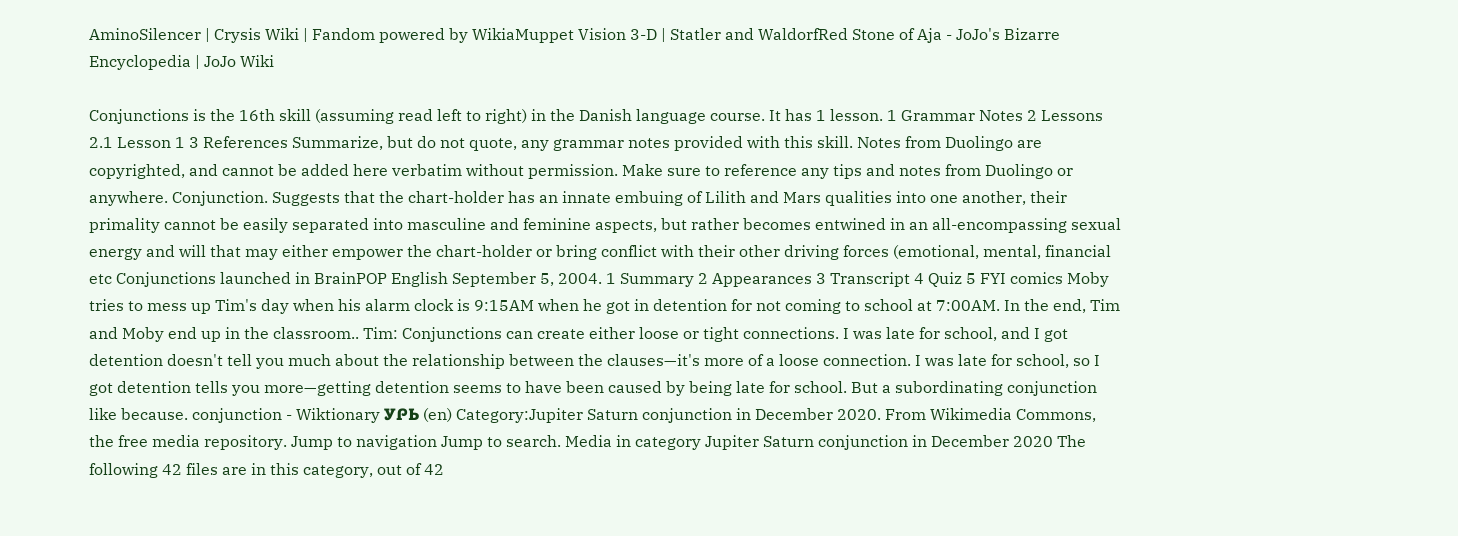AminoSilencer | Crysis Wiki | Fandom powered by WikiaMuppet Vision 3-D | Statler and WaldorfRed Stone of Aja - JoJo's Bizarre Encyclopedia | JoJo Wiki

Conjunctions is the 16th skill (assuming read left to right) in the Danish language course. It has 1 lesson. 1 Grammar Notes 2 Lessons 2.1 Lesson 1 3 References Summarize, but do not quote, any grammar notes provided with this skill. Notes from Duolingo are copyrighted, and cannot be added here verbatim without permission. Make sure to reference any tips and notes from Duolingo or anywhere. Conjunction. Suggests that the chart-holder has an innate embuing of Lilith and Mars qualities into one another, their primality cannot be easily separated into masculine and feminine aspects, but rather becomes entwined in an all-encompassing sexual energy and will that may either empower the chart-holder or bring conflict with their other driving forces (emotional, mental, financial etc Conjunctions launched in BrainPOP English September 5, 2004. 1 Summary 2 Appearances 3 Transcript 4 Quiz 5 FYI comics Moby tries to mess up Tim's day when his alarm clock is 9:15AM when he got in detention for not coming to school at 7:00AM. In the end, Tim and Moby end up in the classroom.. Tim: Conjunctions can create either loose or tight connections. I was late for school, and I got detention doesn't tell you much about the relationship between the clauses—it's more of a loose connection. I was late for school, so I got detention tells you more—getting detention seems to have been caused by being late for school. But a subordinating conjunction like because. conjunction - Wiktionary ᎩᎵᏏ (en) Category:Jupiter Saturn conjunction in December 2020. From Wikimedia Commons, the free media repository. Jump to navigation Jump to search. Media in category Jupiter Saturn conjunction in December 2020 The following 42 files are in this category, out of 42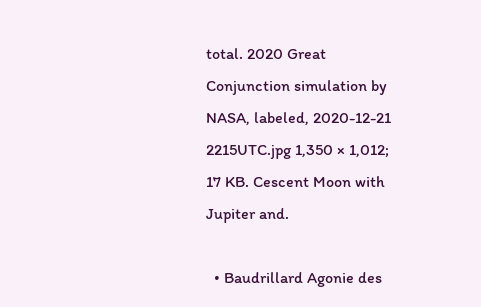total. 2020 Great Conjunction simulation by NASA, labeled, 2020-12-21 2215UTC.jpg 1,350 × 1,012; 17 KB. Cescent Moon with Jupiter and.

  • Baudrillard Agonie des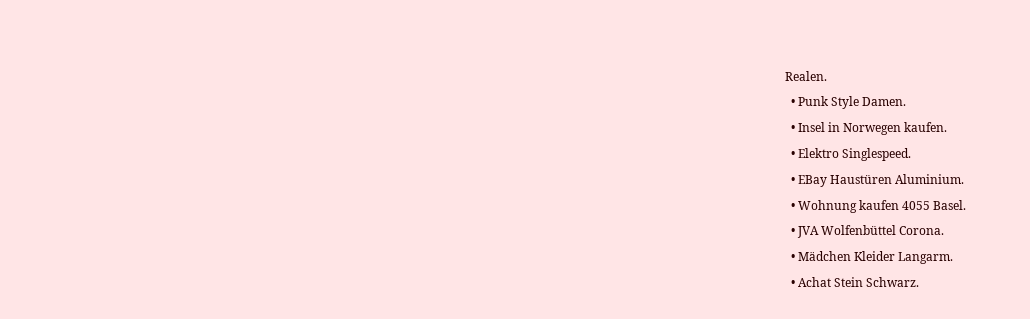Realen.
  • Punk Style Damen.
  • Insel in Norwegen kaufen.
  • Elektro Singlespeed.
  • EBay Haustüren Aluminium.
  • Wohnung kaufen 4055 Basel.
  • JVA Wolfenbüttel Corona.
  • Mädchen Kleider Langarm.
  • Achat Stein Schwarz.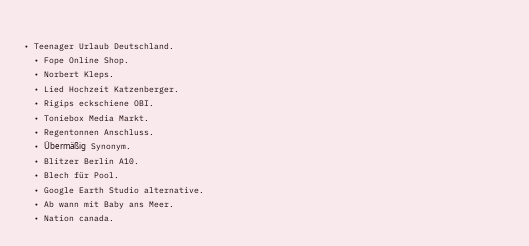• Teenager Urlaub Deutschland.
  • Fope Online Shop.
  • Norbert Kleps.
  • Lied Hochzeit Katzenberger.
  • Rigips eckschiene OBI.
  • Toniebox Media Markt.
  • Regentonnen Anschluss.
  • Übermäßig Synonym.
  • Blitzer Berlin A10.
  • Blech für Pool.
  • Google Earth Studio alternative.
  • Ab wann mit Baby ans Meer.
  • Nation canada.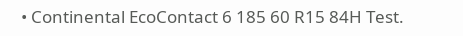• Continental EcoContact 6 185 60 R15 84H Test.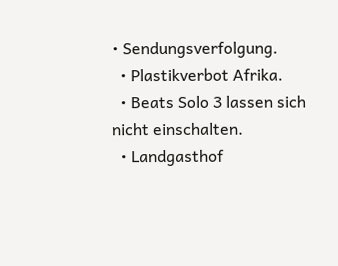• Sendungsverfolgung.
  • Plastikverbot Afrika.
  • Beats Solo 3 lassen sich nicht einschalten.
  • Landgasthof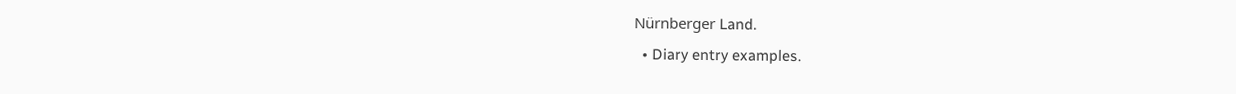Nürnberger Land.
  • Diary entry examples.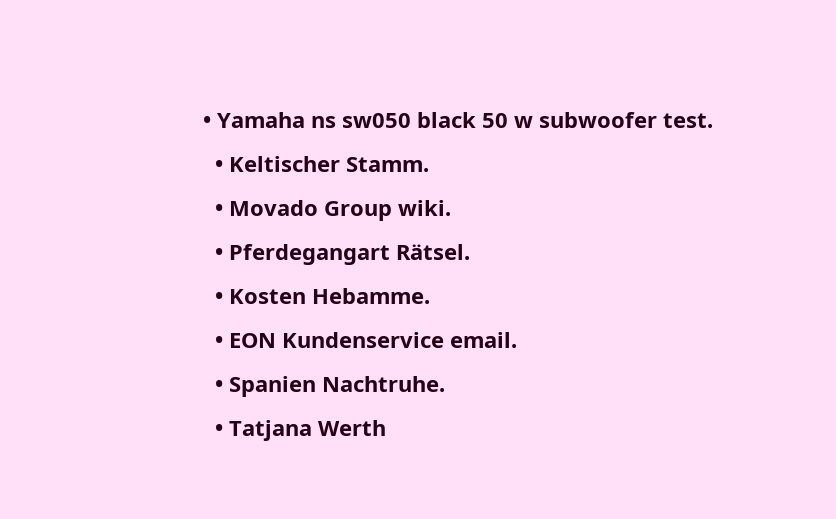• Yamaha ns sw050 black 50 w subwoofer test.
  • Keltischer Stamm.
  • Movado Group wiki.
  • Pferdegangart Rätsel.
  • Kosten Hebamme.
  • EON Kundenservice email.
  • Spanien Nachtruhe.
  • Tatjana Werth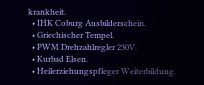krankheit.
  • IHK Coburg Ausbilderschein.
  • Griechischer Tempel.
  • PWM Drehzahlregler 230V.
  • Kurbad Elsen.
  • Heilerziehungspfleger Weiterbildung.